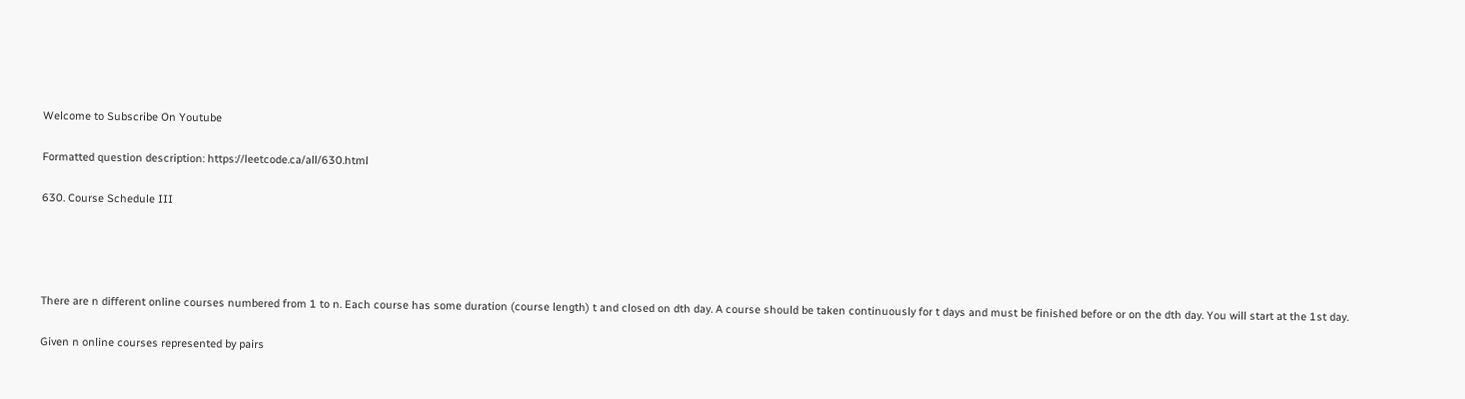Welcome to Subscribe On Youtube

Formatted question description: https://leetcode.ca/all/630.html

630. Course Schedule III




There are n different online courses numbered from 1 to n. Each course has some duration (course length) t and closed on dth day. A course should be taken continuously for t days and must be finished before or on the dth day. You will start at the 1st day.

Given n online courses represented by pairs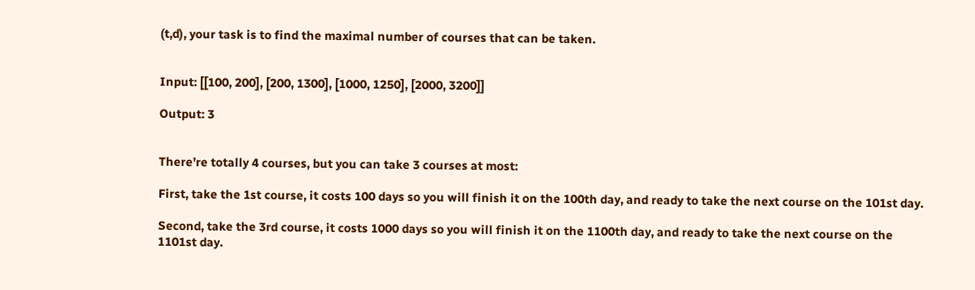(t,d), your task is to find the maximal number of courses that can be taken.


Input: [[100, 200], [200, 1300], [1000, 1250], [2000, 3200]]

Output: 3


There’re totally 4 courses, but you can take 3 courses at most:

First, take the 1st course, it costs 100 days so you will finish it on the 100th day, and ready to take the next course on the 101st day.

Second, take the 3rd course, it costs 1000 days so you will finish it on the 1100th day, and ready to take the next course on the 1101st day.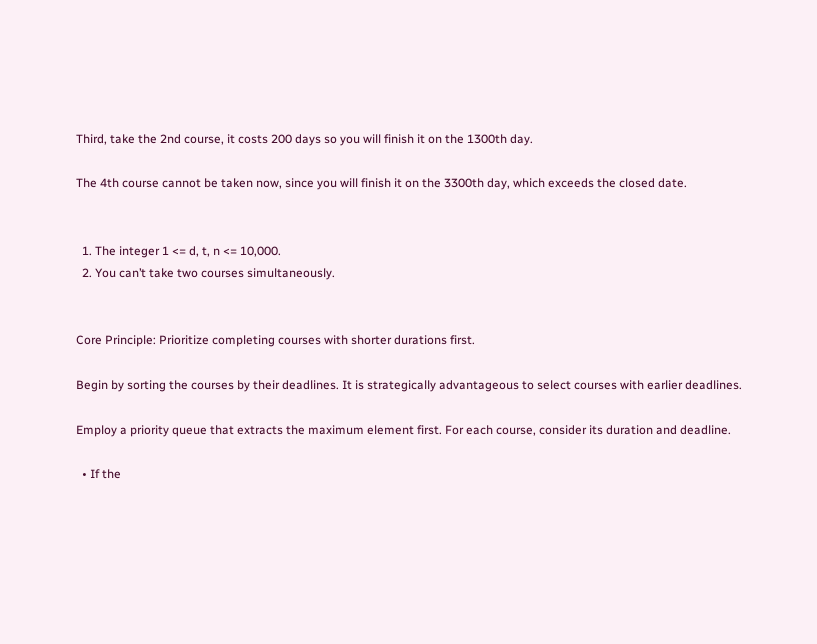Third, take the 2nd course, it costs 200 days so you will finish it on the 1300th day.

The 4th course cannot be taken now, since you will finish it on the 3300th day, which exceeds the closed date.


  1. The integer 1 <= d, t, n <= 10,000.
  2. You can’t take two courses simultaneously.


Core Principle: Prioritize completing courses with shorter durations first.

Begin by sorting the courses by their deadlines. It is strategically advantageous to select courses with earlier deadlines.

Employ a priority queue that extracts the maximum element first. For each course, consider its duration and deadline.

  • If the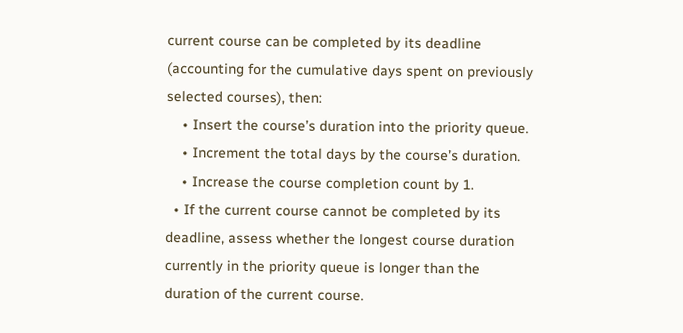current course can be completed by its deadline (accounting for the cumulative days spent on previously selected courses), then:
    • Insert the course’s duration into the priority queue.
    • Increment the total days by the course’s duration.
    • Increase the course completion count by 1.
  • If the current course cannot be completed by its deadline, assess whether the longest course duration currently in the priority queue is longer than the duration of the current course.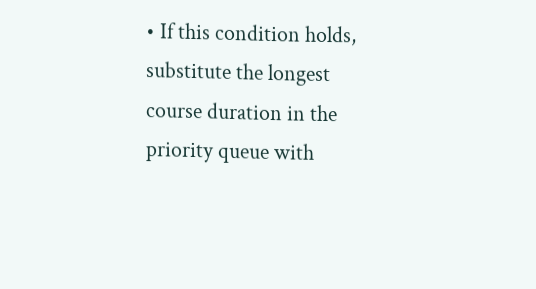• If this condition holds, substitute the longest course duration in the priority queue with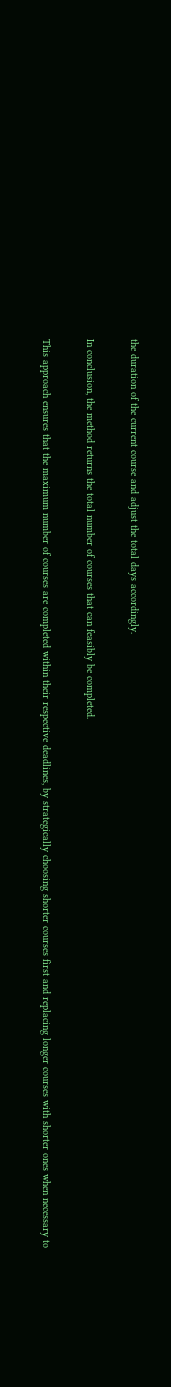the duration of the current course and adjust the total days accordingly.

In conclusion, the method returns the total number of courses that can feasibly be completed.

This approach ensures that the maximum number of courses are completed within their respective deadlines, by strategically choosing shorter courses first and replacing longer courses with shorter ones when necessary to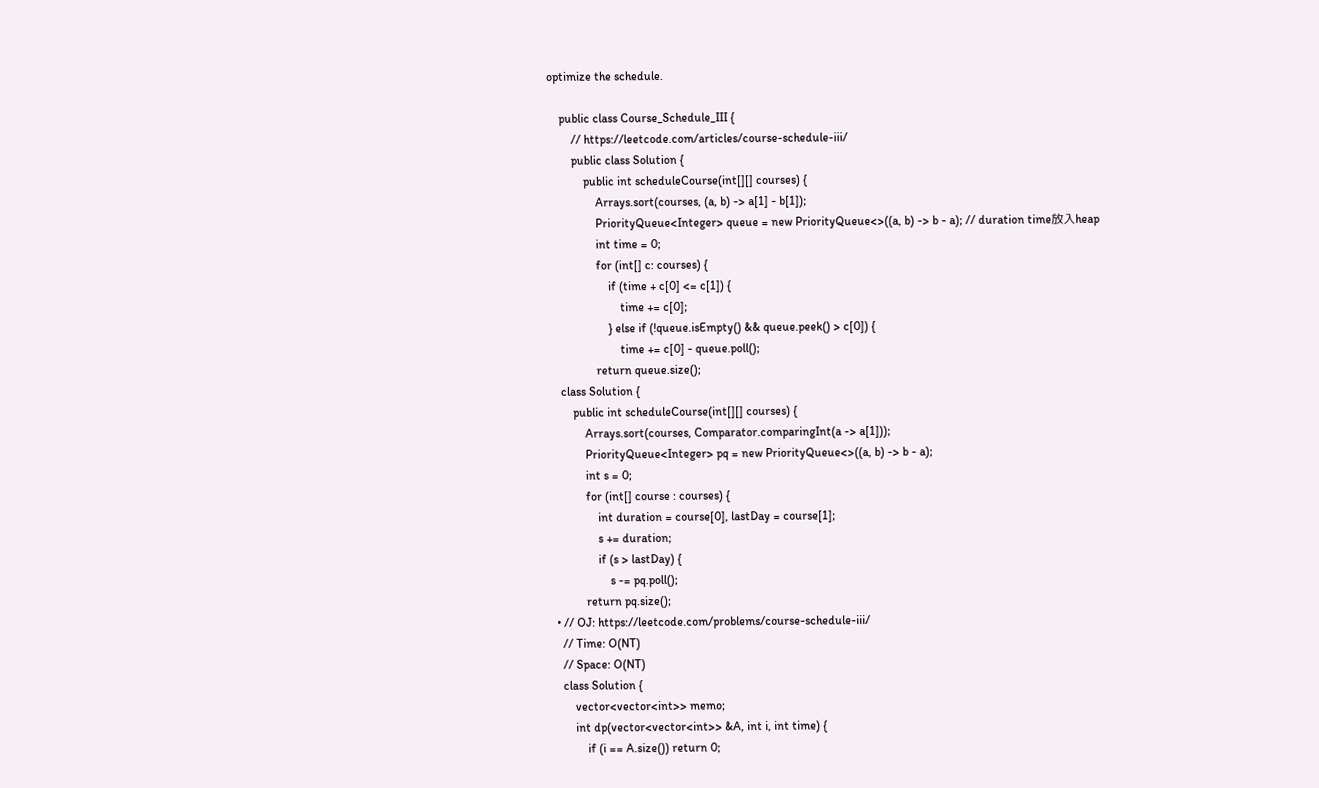optimize the schedule.

    public class Course_Schedule_III {
        // https://leetcode.com/articles/course-schedule-iii/
        public class Solution {
            public int scheduleCourse(int[][] courses) {
                Arrays.sort(courses, (a, b) -> a[1] - b[1]);
                PriorityQueue<Integer> queue = new PriorityQueue<>((a, b) -> b - a); // duration time放入heap
                int time = 0;
                for (int[] c: courses) {
                    if (time + c[0] <= c[1]) {
                        time += c[0];
                    } else if (!queue.isEmpty() && queue.peek() > c[0]) {
                        time += c[0] - queue.poll();
                return queue.size();
    class Solution {
        public int scheduleCourse(int[][] courses) {
            Arrays.sort(courses, Comparator.comparingInt(a -> a[1]));
            PriorityQueue<Integer> pq = new PriorityQueue<>((a, b) -> b - a);
            int s = 0;
            for (int[] course : courses) {
                int duration = course[0], lastDay = course[1];
                s += duration;
                if (s > lastDay) {
                    s -= pq.poll();
            return pq.size();
  • // OJ: https://leetcode.com/problems/course-schedule-iii/
    // Time: O(NT)
    // Space: O(NT)
    class Solution {
        vector<vector<int>> memo;
        int dp(vector<vector<int>> &A, int i, int time) {
            if (i == A.size()) return 0;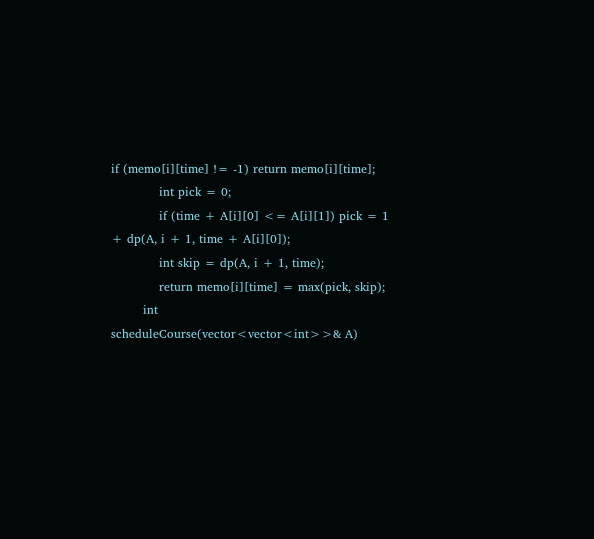if (memo[i][time] != -1) return memo[i][time];
            int pick = 0;
            if (time + A[i][0] <= A[i][1]) pick = 1 + dp(A, i + 1, time + A[i][0]);
            int skip = dp(A, i + 1, time);
            return memo[i][time] = max(pick, skip);
        int scheduleCourse(vector<vector<int>>& A)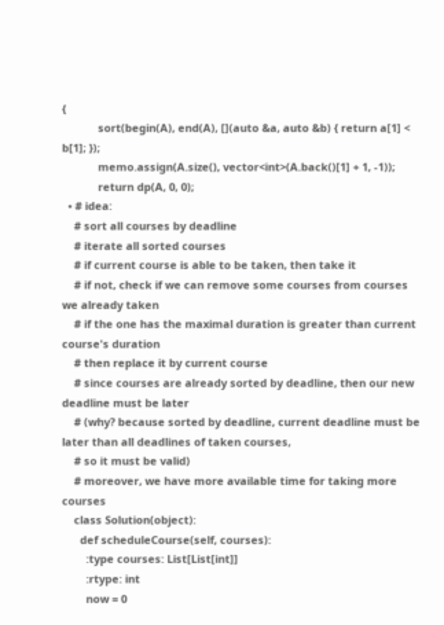{
            sort(begin(A), end(A), [](auto &a, auto &b) { return a[1] < b[1]; });
            memo.assign(A.size(), vector<int>(A.back()[1] + 1, -1));
            return dp(A, 0, 0);
  • # idea:
    # sort all courses by deadline
    # iterate all sorted courses
    # if current course is able to be taken, then take it
    # if not, check if we can remove some courses from courses we already taken
    # if the one has the maximal duration is greater than current course's duration
    # then replace it by current course
    # since courses are already sorted by deadline, then our new deadline must be later
    # (why? because sorted by deadline, current deadline must be later than all deadlines of taken courses,
    # so it must be valid)
    # moreover, we have more available time for taking more courses
    class Solution(object):
      def scheduleCourse(self, courses):
        :type courses: List[List[int]]
        :rtype: int
        now = 0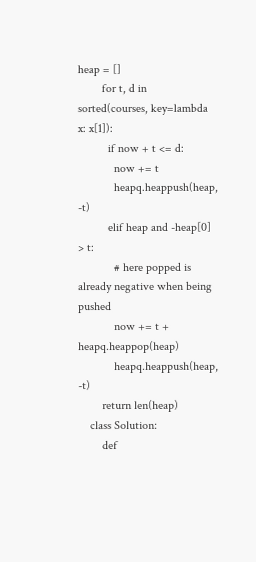heap = []
        for t, d in sorted(courses, key=lambda x: x[1]):
          if now + t <= d:
            now += t
            heapq.heappush(heap, -t)
          elif heap and -heap[0] > t:
            # here popped is already negative when being pushed
            now += t + heapq.heappop(heap)
            heapq.heappush(heap, -t)
        return len(heap)
    class Solution:
        def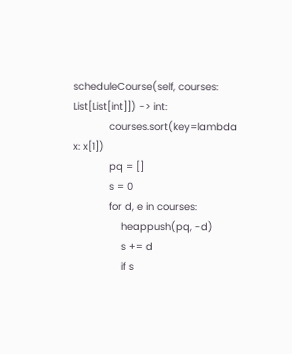scheduleCourse(self, courses: List[List[int]]) -> int:
            courses.sort(key=lambda x: x[1])
            pq = []
            s = 0
            for d, e in courses:
                heappush(pq, -d)
                s += d
                if s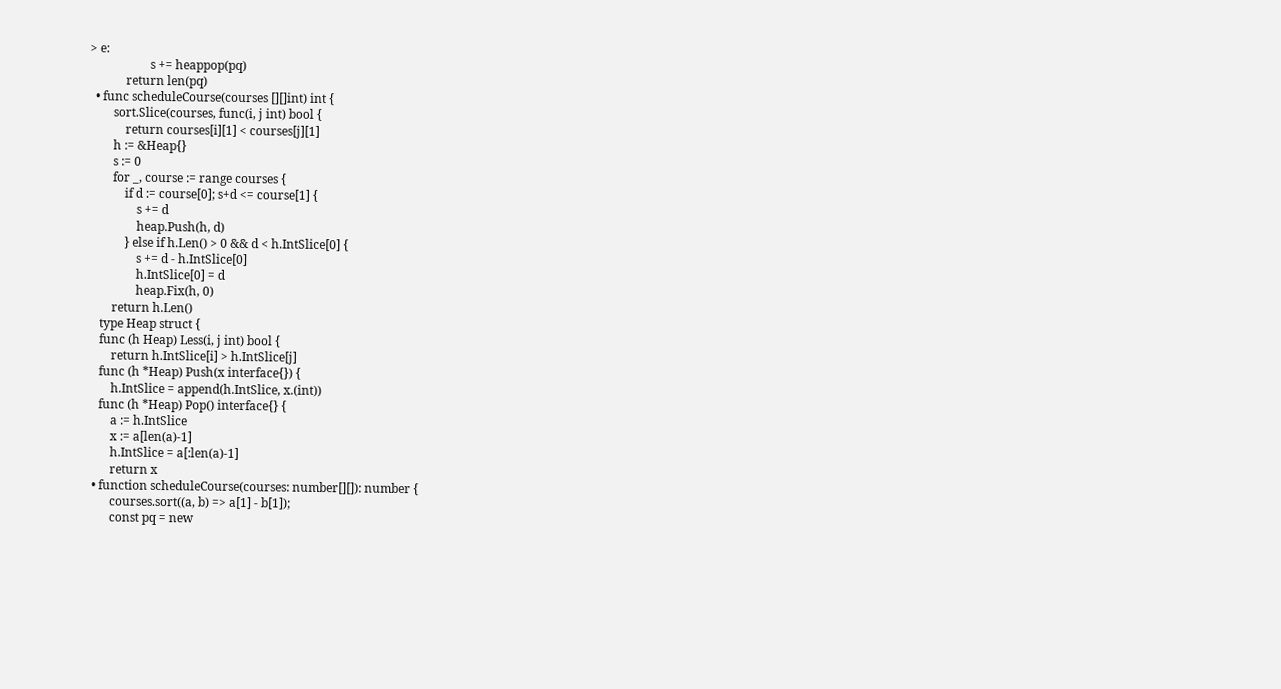> e:
                    s += heappop(pq)
            return len(pq)
  • func scheduleCourse(courses [][]int) int {
        sort.Slice(courses, func(i, j int) bool {
            return courses[i][1] < courses[j][1]
        h := &Heap{}
        s := 0
        for _, course := range courses {
            if d := course[0]; s+d <= course[1] {
                s += d
                heap.Push(h, d)
            } else if h.Len() > 0 && d < h.IntSlice[0] {
                s += d - h.IntSlice[0]
                h.IntSlice[0] = d
                heap.Fix(h, 0)
        return h.Len()
    type Heap struct {
    func (h Heap) Less(i, j int) bool {
        return h.IntSlice[i] > h.IntSlice[j]
    func (h *Heap) Push(x interface{}) {
        h.IntSlice = append(h.IntSlice, x.(int))
    func (h *Heap) Pop() interface{} {
        a := h.IntSlice
        x := a[len(a)-1]
        h.IntSlice = a[:len(a)-1]
        return x
  • function scheduleCourse(courses: number[][]): number {
        courses.sort((a, b) => a[1] - b[1]);
        const pq = new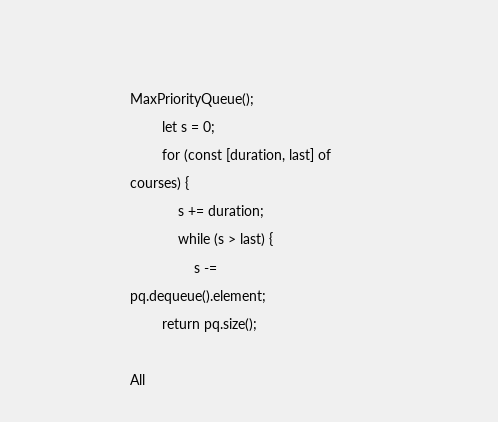MaxPriorityQueue();
        let s = 0;
        for (const [duration, last] of courses) {
            s += duration;
            while (s > last) {
                s -= pq.dequeue().element;
        return pq.size();

All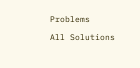Problems

All Solutions